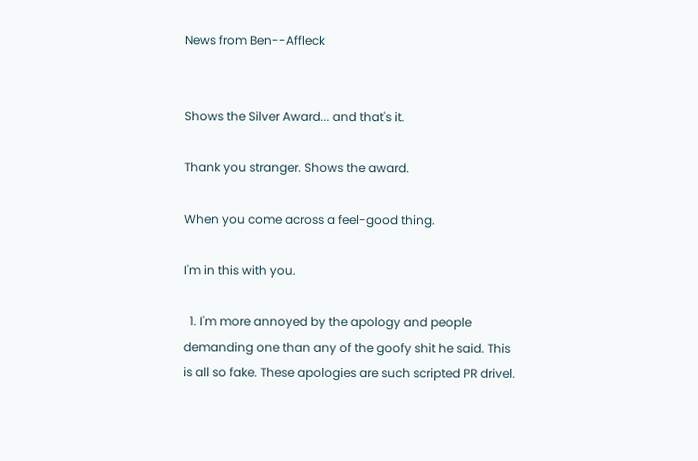News from Ben--Affleck


Shows the Silver Award... and that's it.

Thank you stranger. Shows the award.

When you come across a feel-good thing.

I'm in this with you.

  1. I'm more annoyed by the apology and people demanding one than any of the goofy shit he said. This is all so fake. These apologies are such scripted PR drivel.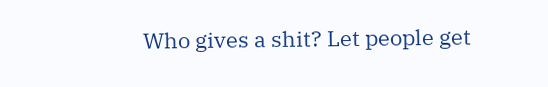Who gives a shit? Let people get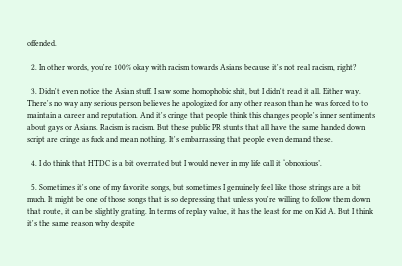offended.

  2. In other words, you're 100% okay with racism towards Asians because it's not real racism, right?

  3. Didn't even notice the Asian stuff. I saw some homophobic shit, but I didn't read it all. Either way. There's no way any serious person believes he apologized for any other reason than he was forced to to maintain a career and reputation. And it's cringe that people think this changes people's inner sentiments about gays or Asians. Racism is racism. But these public PR stunts that all have the same handed down script are cringe as fuck and mean nothing. It's embarrassing that people even demand these.

  4. I do think that HTDC is a bit overrated but I would never in my life call it ‘obnoxious’.

  5. Sometimes it's one of my favorite songs, but sometimes I genuinely feel like those strings are a bit much. It might be one of those songs that is so depressing that unless you're willing to follow them down that route, it can be slightly grating. In terms of replay value, it has the least for me on Kid A. But I think it's the same reason why despite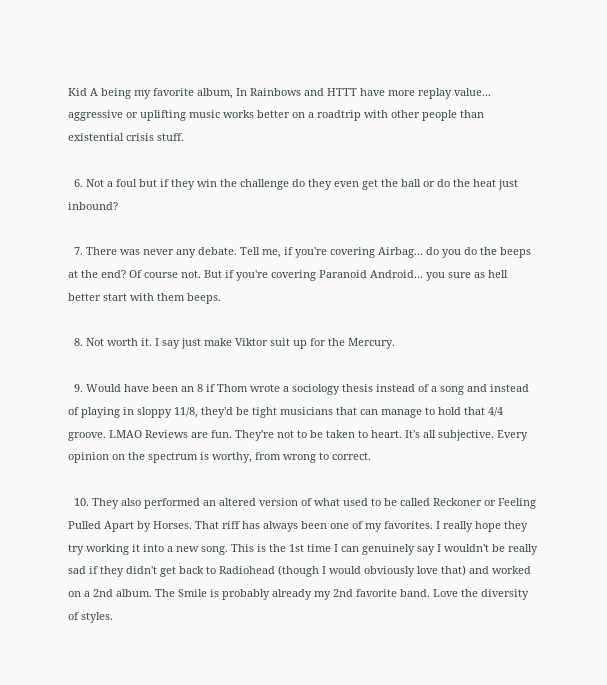Kid A being my favorite album, In Rainbows and HTTT have more replay value... aggressive or uplifting music works better on a roadtrip with other people than existential crisis stuff.

  6. Not a foul but if they win the challenge do they even get the ball or do the heat just inbound?

  7. There was never any debate. Tell me, if you're covering Airbag... do you do the beeps at the end? Of course not. But if you're covering Paranoid Android... you sure as hell better start with them beeps.

  8. Not worth it. I say just make Viktor suit up for the Mercury.

  9. Would have been an 8 if Thom wrote a sociology thesis instead of a song and instead of playing in sloppy 11/8, they'd be tight musicians that can manage to hold that 4/4 groove. LMAO Reviews are fun. They're not to be taken to heart. It's all subjective. Every opinion on the spectrum is worthy, from wrong to correct.

  10. They also performed an altered version of what used to be called Reckoner or Feeling Pulled Apart by Horses. That riff has always been one of my favorites. I really hope they try working it into a new song. This is the 1st time I can genuinely say I wouldn't be really sad if they didn't get back to Radiohead (though I would obviously love that) and worked on a 2nd album. The Smile is probably already my 2nd favorite band. Love the diversity of styles.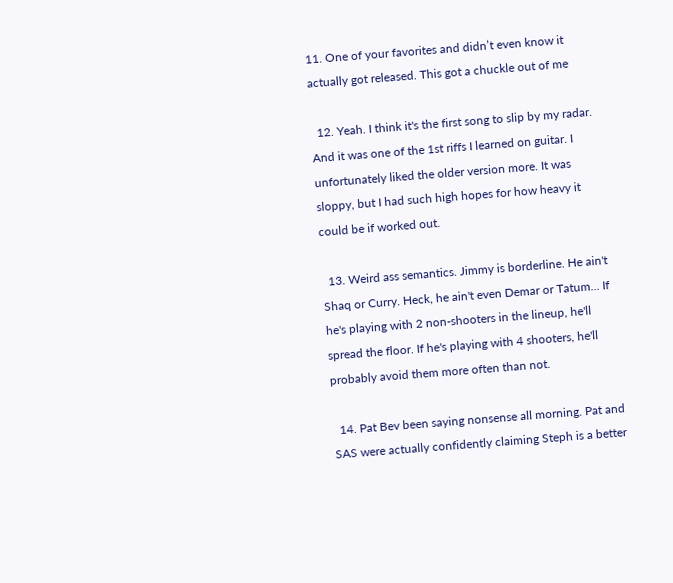11. One of your favorites and didn’t even know it actually got released. This got a chuckle out of me

  12. Yeah. I think it's the first song to slip by my radar. And it was one of the 1st riffs I learned on guitar. I unfortunately liked the older version more. It was sloppy, but I had such high hopes for how heavy it could be if worked out.

  13. Weird ass semantics. Jimmy is borderline. He ain't Shaq or Curry. Heck, he ain't even Demar or Tatum... If he's playing with 2 non-shooters in the lineup, he'll spread the floor. If he's playing with 4 shooters, he'll probably avoid them more often than not.

  14. Pat Bev been saying nonsense all morning. Pat and SAS were actually confidently claiming Steph is a better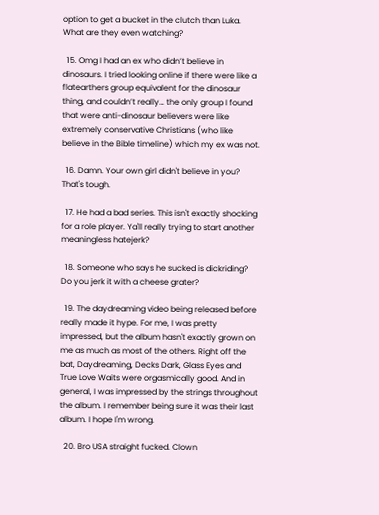option to get a bucket in the clutch than Luka. What are they even watching?

  15. Omg I had an ex who didn’t believe in dinosaurs. I tried looking online if there were like a flatearthers group equivalent for the dinosaur thing, and couldn’t really… the only group I found that were anti-dinosaur believers were like extremely conservative Christians (who like believe in the Bible timeline) which my ex was not.

  16. Damn. Your own girl didn't believe in you? That's tough.

  17. He had a bad series. This isn't exactly shocking for a role player. Ya'll really trying to start another meaningless hatejerk?

  18. Someone who says he sucked is dickriding? Do you jerk it with a cheese grater?

  19. The daydreaming video being released before really made it hype. For me, I was pretty impressed, but the album hasn't exactly grown on me as much as most of the others. Right off the bat, Daydreaming, Decks Dark, Glass Eyes and True Love Waits were orgasmically good. And in general, I was impressed by the strings throughout the album. I remember being sure it was their last album. I hope I'm wrong.

  20. Bro USA straight fucked. Clown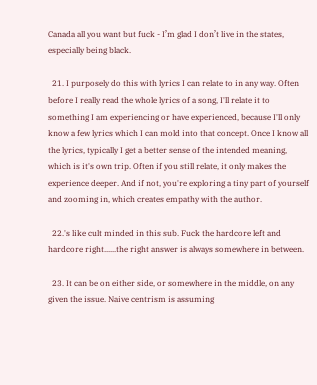Canada all you want but fuck - I’m glad I don’t live in the states, especially being black.

  21. I purposely do this with lyrics I can relate to in any way. Often before I really read the whole lyrics of a song, I'll relate it to something I am experiencing or have experienced, because I'll only know a few lyrics which I can mold into that concept. Once I know all the lyrics, typically I get a better sense of the intended meaning, which is it's own trip. Often if you still relate, it only makes the experience deeper. And if not, you're exploring a tiny part of yourself and zooming in, which creates empathy with the author.

  22.'s like cult minded in this sub. Fuck the hardcore left and hardcore right......the right answer is always somewhere in between.

  23. It can be on either side, or somewhere in the middle, on any given the issue. Naive centrism is assuming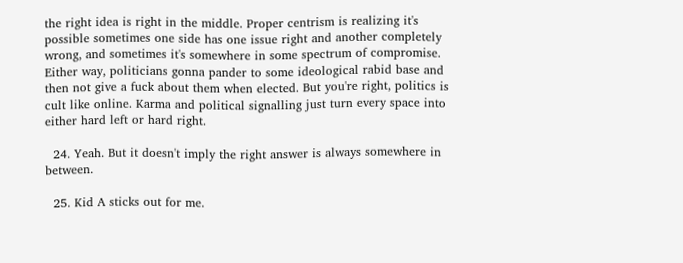the right idea is right in the middle. Proper centrism is realizing it's possible sometimes one side has one issue right and another completely wrong, and sometimes it's somewhere in some spectrum of compromise. Either way, politicians gonna pander to some ideological rabid base and then not give a fuck about them when elected. But you're right, politics is cult like online. Karma and political signalling just turn every space into either hard left or hard right.

  24. Yeah. But it doesn't imply the right answer is always somewhere in between.

  25. Kid A sticks out for me.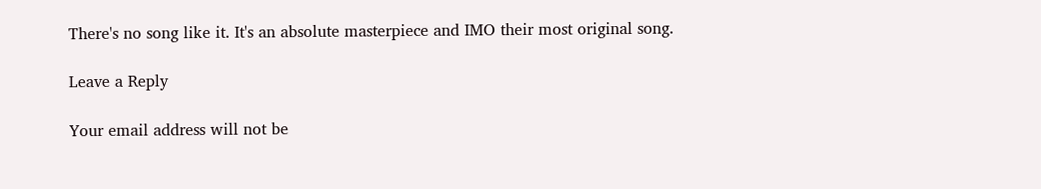There's no song like it. It's an absolute masterpiece and IMO their most original song.

Leave a Reply

Your email address will not be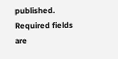published. Required fields are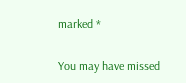marked *

You may have missed